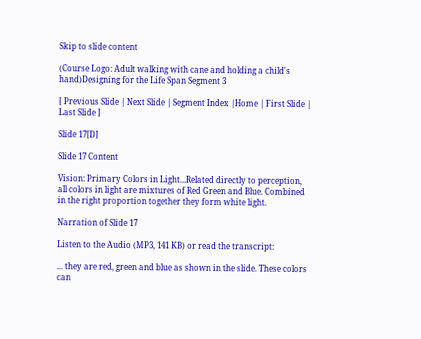Skip to slide content

(Course Logo: Adult walking with cane and holding a child's hand)Designing for the Life Span Segment 3

[ Previous Slide | Next Slide | Segment Index |Home | First Slide | Last Slide ]

Slide 17[D]

Slide 17 Content

Vision: Primary Colors in Light...Related directly to perception, all colors in light are mixtures of Red Green and Blue. Combined in the right proportion together they form white light.

Narration of Slide 17

Listen to the Audio (MP3, 141 KB) or read the transcript:

... they are red, green and blue as shown in the slide. These colors can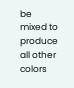be mixed to produce all other colors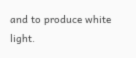and to produce white light.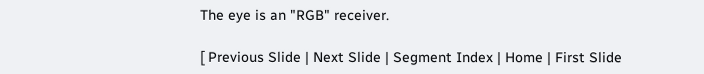The eye is an "RGB" receiver.

[ Previous Slide | Next Slide | Segment Index | Home | First Slide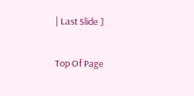| Last Slide ]

Top Of Page